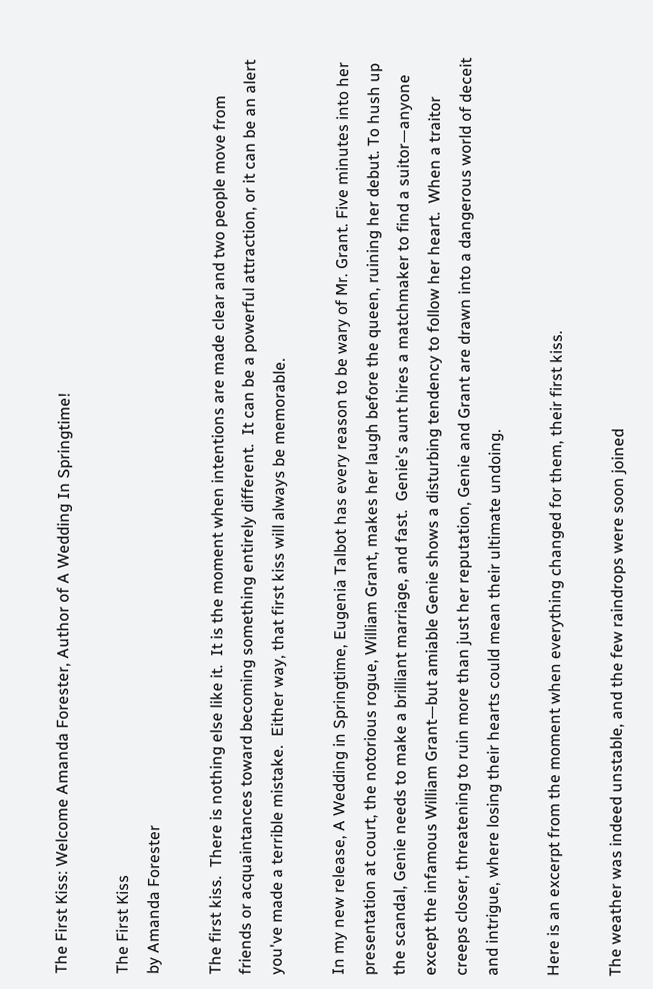The First Kiss: Welcome Amanda Forester, Author of A Wedding In Springtime!

The First Kiss
by Amanda Forester

The first kiss.  There is nothing else like it.  It is the moment when intentions are made clear and two people move from friends or acquaintances toward becoming something entirely different.  It can be a powerful attraction, or it can be an alert you've made a terrible mistake.  Either way, that first kiss will always be memorable.

In my new release, A Wedding in Springtime, Eugenia Talbot has every reason to be wary of Mr. Grant. Five minutes into her presentation at court, the notorious rogue, William Grant, makes her laugh before the queen, ruining her debut. To hush up the scandal, Genie needs to make a brilliant marriage, and fast.  Genie's aunt hires a matchmaker to find a suitor—anyone except the infamous William Grant—but amiable Genie shows a disturbing tendency to follow her heart.  When a traitor creeps closer, threatening to ruin more than just her reputation, Genie and Grant are drawn into a dangerous world of deceit and intrigue, where losing their hearts could mean their ultimate undoing.

Here is an excerpt from the moment when everything changed for them, their first kiss.

The weather was indeed unstable, and the few raindrops were soon joined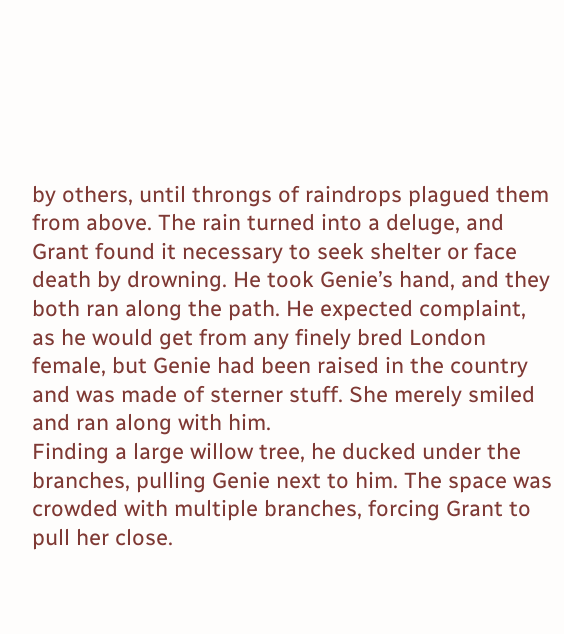by others, until throngs of raindrops plagued them from above. The rain turned into a deluge, and Grant found it necessary to seek shelter or face death by drowning. He took Genie’s hand, and they both ran along the path. He expected complaint, as he would get from any finely bred London female, but Genie had been raised in the country and was made of sterner stuff. She merely smiled and ran along with him.
Finding a large willow tree, he ducked under the branches, pulling Genie next to him. The space was crowded with multiple branches, forcing Grant to pull her close.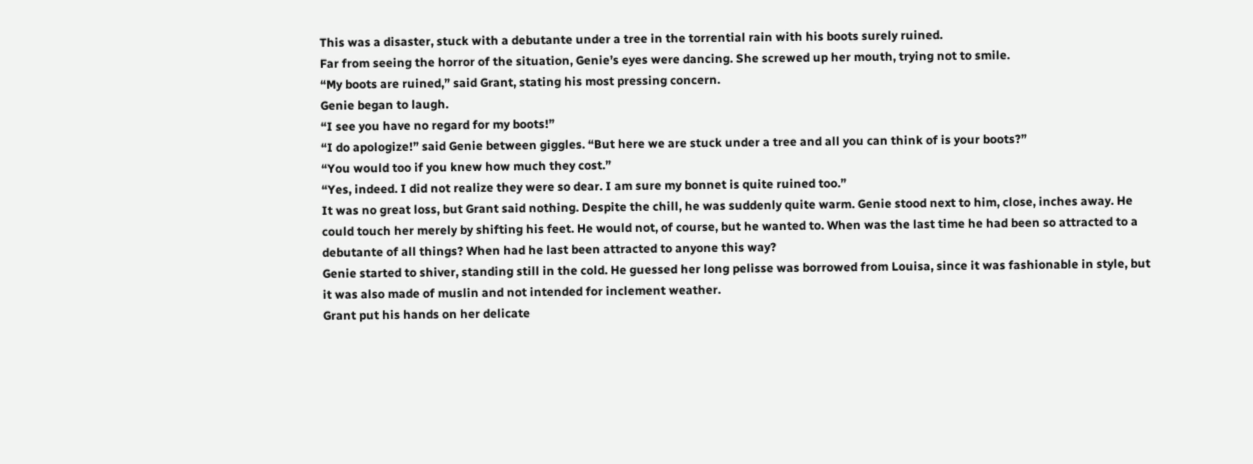This was a disaster, stuck with a debutante under a tree in the torrential rain with his boots surely ruined.
Far from seeing the horror of the situation, Genie’s eyes were dancing. She screwed up her mouth, trying not to smile.
“My boots are ruined,” said Grant, stating his most pressing concern.
Genie began to laugh.
“I see you have no regard for my boots!”
“I do apologize!” said Genie between giggles. “But here we are stuck under a tree and all you can think of is your boots?”
“You would too if you knew how much they cost.”
“Yes, indeed. I did not realize they were so dear. I am sure my bonnet is quite ruined too.”
It was no great loss, but Grant said nothing. Despite the chill, he was suddenly quite warm. Genie stood next to him, close, inches away. He could touch her merely by shifting his feet. He would not, of course, but he wanted to. When was the last time he had been so attracted to a debutante of all things? When had he last been attracted to anyone this way?
Genie started to shiver, standing still in the cold. He guessed her long pelisse was borrowed from Louisa, since it was fashionable in style, but it was also made of muslin and not intended for inclement weather.
Grant put his hands on her delicate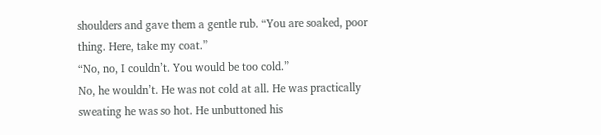shoulders and gave them a gentle rub. “You are soaked, poor thing. Here, take my coat.”
“No, no, I couldn’t. You would be too cold.”
No, he wouldn’t. He was not cold at all. He was practically sweating he was so hot. He unbuttoned his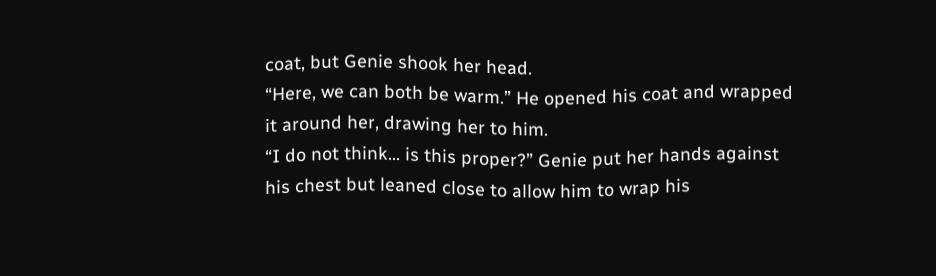coat, but Genie shook her head.
“Here, we can both be warm.” He opened his coat and wrapped it around her, drawing her to him.
“I do not think… is this proper?” Genie put her hands against his chest but leaned close to allow him to wrap his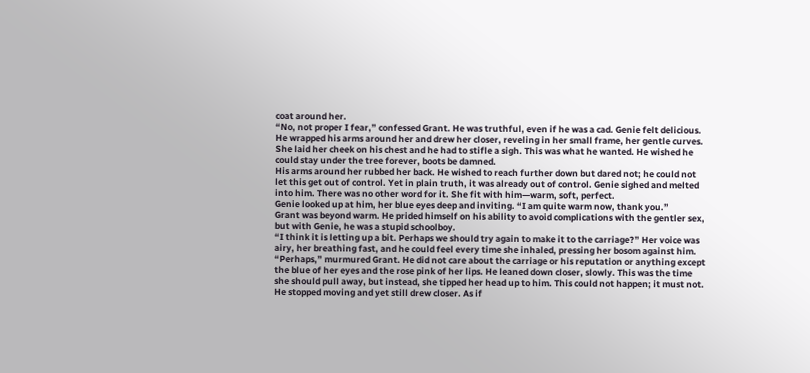coat around her.
“No, not proper I fear,” confessed Grant. He was truthful, even if he was a cad. Genie felt delicious. He wrapped his arms around her and drew her closer, reveling in her small frame, her gentle curves. She laid her cheek on his chest and he had to stifle a sigh. This was what he wanted. He wished he could stay under the tree forever, boots be damned.
His arms around her rubbed her back. He wished to reach further down but dared not; he could not let this get out of control. Yet in plain truth, it was already out of control. Genie sighed and melted into him. There was no other word for it. She fit with him—warm, soft, perfect.
Genie looked up at him, her blue eyes deep and inviting. “I am quite warm now, thank you.”
Grant was beyond warm. He prided himself on his ability to avoid complications with the gentler sex, but with Genie, he was a stupid schoolboy.
“I think it is letting up a bit. Perhaps we should try again to make it to the carriage?” Her voice was airy, her breathing fast, and he could feel every time she inhaled, pressing her bosom against him.
“Perhaps,” murmured Grant. He did not care about the carriage or his reputation or anything except the blue of her eyes and the rose pink of her lips. He leaned down closer, slowly. This was the time she should pull away, but instead, she tipped her head up to him. This could not happen; it must not. He stopped moving and yet still drew closer. As if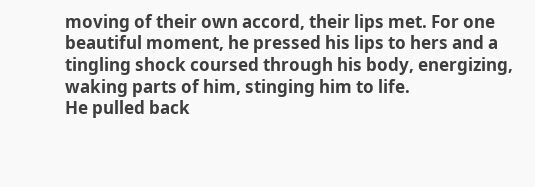moving of their own accord, their lips met. For one beautiful moment, he pressed his lips to hers and a tingling shock coursed through his body, energizing, waking parts of him, stinging him to life.
He pulled back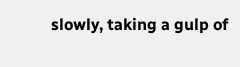slowly, taking a gulp of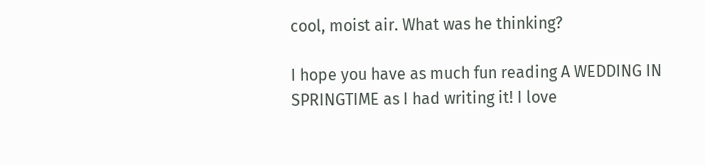cool, moist air. What was he thinking?

I hope you have as much fun reading A WEDDING IN SPRINGTIME as I had writing it! I love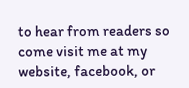to hear from readers so come visit me at my website, facebook, or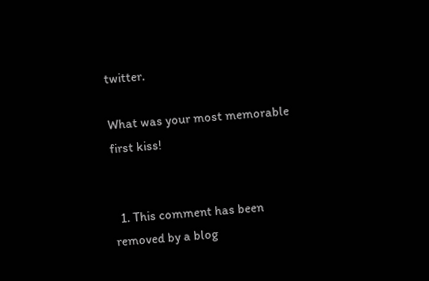twitter.

What was your most memorable first kiss!


  1. This comment has been removed by a blog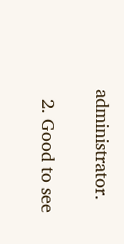administrator.

  2. Good to see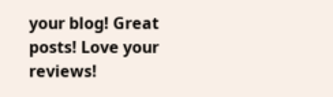your blog! Great posts! Love your reviews!